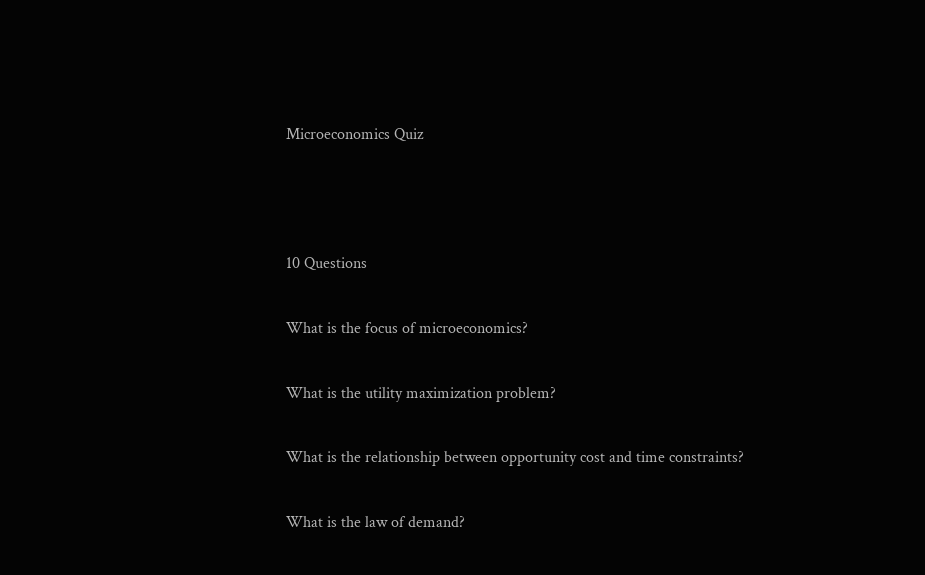Microeconomics Quiz



10 Questions

What is the focus of microeconomics?

What is the utility maximization problem?

What is the relationship between opportunity cost and time constraints?

What is the law of demand?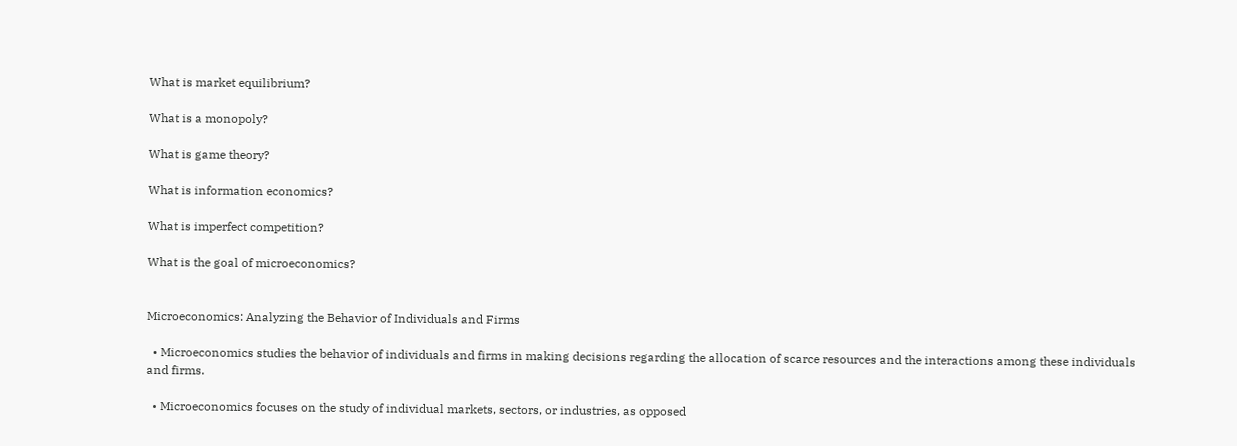What is market equilibrium?

What is a monopoly?

What is game theory?

What is information economics?

What is imperfect competition?

What is the goal of microeconomics?


Microeconomics: Analyzing the Behavior of Individuals and Firms

  • Microeconomics studies the behavior of individuals and firms in making decisions regarding the allocation of scarce resources and the interactions among these individuals and firms.

  • Microeconomics focuses on the study of individual markets, sectors, or industries, as opposed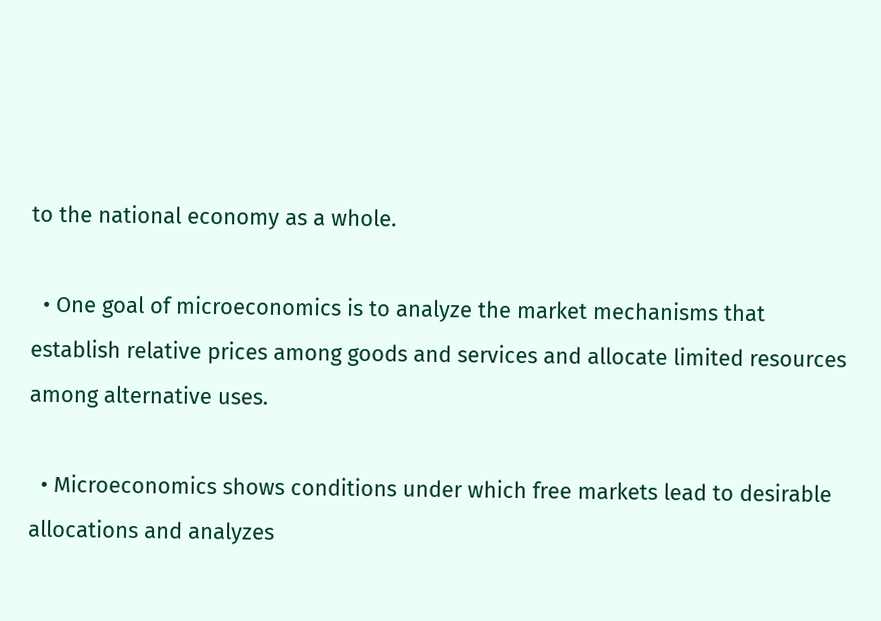to the national economy as a whole.

  • One goal of microeconomics is to analyze the market mechanisms that establish relative prices among goods and services and allocate limited resources among alternative uses.

  • Microeconomics shows conditions under which free markets lead to desirable allocations and analyzes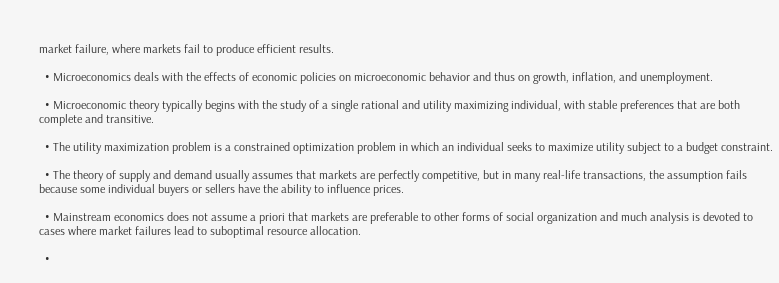market failure, where markets fail to produce efficient results.

  • Microeconomics deals with the effects of economic policies on microeconomic behavior and thus on growth, inflation, and unemployment.

  • Microeconomic theory typically begins with the study of a single rational and utility maximizing individual, with stable preferences that are both complete and transitive.

  • The utility maximization problem is a constrained optimization problem in which an individual seeks to maximize utility subject to a budget constraint.

  • The theory of supply and demand usually assumes that markets are perfectly competitive, but in many real-life transactions, the assumption fails because some individual buyers or sellers have the ability to influence prices.

  • Mainstream economics does not assume a priori that markets are preferable to other forms of social organization and much analysis is devoted to cases where market failures lead to suboptimal resource allocation.

  •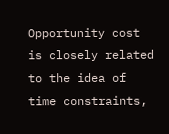Opportunity cost is closely related to the idea of time constraints,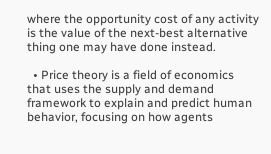where the opportunity cost of any activity is the value of the next-best alternative thing one may have done instead.

  • Price theory is a field of economics that uses the supply and demand framework to explain and predict human behavior, focusing on how agents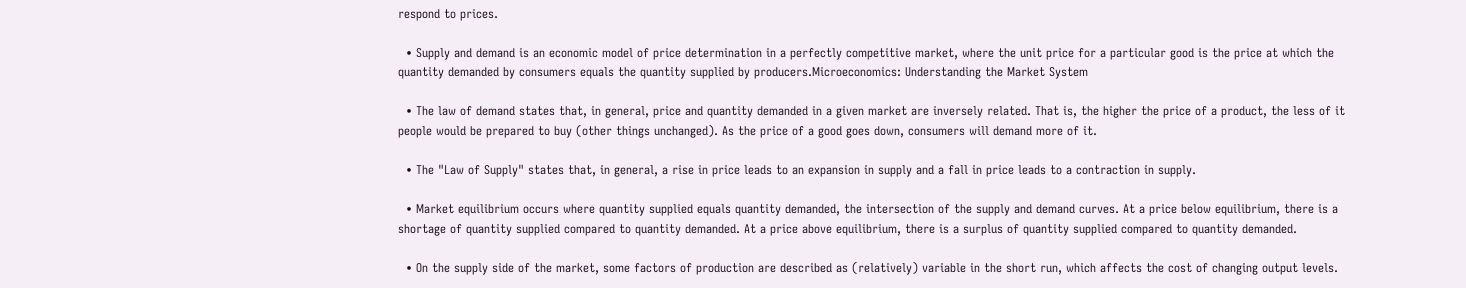respond to prices.

  • Supply and demand is an economic model of price determination in a perfectly competitive market, where the unit price for a particular good is the price at which the quantity demanded by consumers equals the quantity supplied by producers.Microeconomics: Understanding the Market System

  • The law of demand states that, in general, price and quantity demanded in a given market are inversely related. That is, the higher the price of a product, the less of it people would be prepared to buy (other things unchanged). As the price of a good goes down, consumers will demand more of it.

  • The "Law of Supply" states that, in general, a rise in price leads to an expansion in supply and a fall in price leads to a contraction in supply.

  • Market equilibrium occurs where quantity supplied equals quantity demanded, the intersection of the supply and demand curves. At a price below equilibrium, there is a shortage of quantity supplied compared to quantity demanded. At a price above equilibrium, there is a surplus of quantity supplied compared to quantity demanded.

  • On the supply side of the market, some factors of production are described as (relatively) variable in the short run, which affects the cost of changing output levels.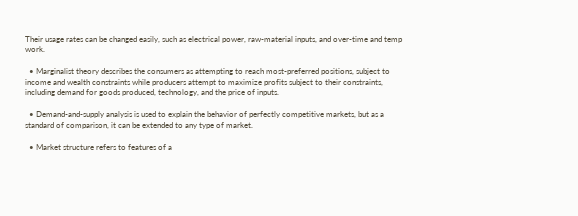Their usage rates can be changed easily, such as electrical power, raw-material inputs, and over-time and temp work.

  • Marginalist theory describes the consumers as attempting to reach most-preferred positions, subject to income and wealth constraints while producers attempt to maximize profits subject to their constraints, including demand for goods produced, technology, and the price of inputs.

  • Demand-and-supply analysis is used to explain the behavior of perfectly competitive markets, but as a standard of comparison, it can be extended to any type of market.

  • Market structure refers to features of a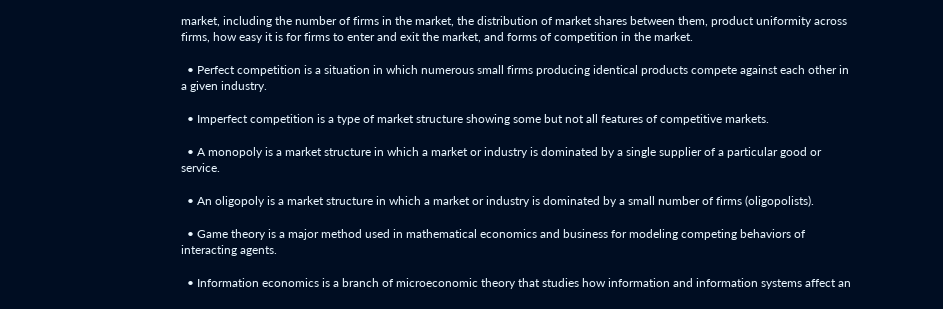market, including the number of firms in the market, the distribution of market shares between them, product uniformity across firms, how easy it is for firms to enter and exit the market, and forms of competition in the market.

  • Perfect competition is a situation in which numerous small firms producing identical products compete against each other in a given industry.

  • Imperfect competition is a type of market structure showing some but not all features of competitive markets.

  • A monopoly is a market structure in which a market or industry is dominated by a single supplier of a particular good or service.

  • An oligopoly is a market structure in which a market or industry is dominated by a small number of firms (oligopolists).

  • Game theory is a major method used in mathematical economics and business for modeling competing behaviors of interacting agents.

  • Information economics is a branch of microeconomic theory that studies how information and information systems affect an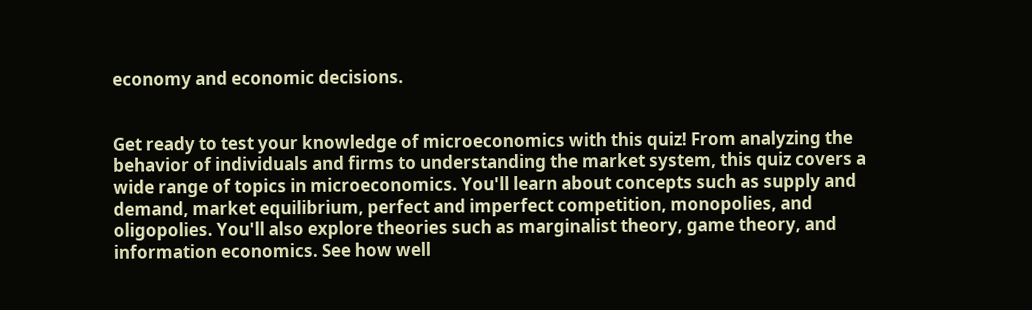economy and economic decisions.


Get ready to test your knowledge of microeconomics with this quiz! From analyzing the behavior of individuals and firms to understanding the market system, this quiz covers a wide range of topics in microeconomics. You'll learn about concepts such as supply and demand, market equilibrium, perfect and imperfect competition, monopolies, and oligopolies. You'll also explore theories such as marginalist theory, game theory, and information economics. See how well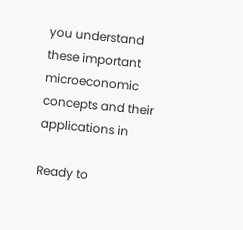you understand these important microeconomic concepts and their applications in

Ready to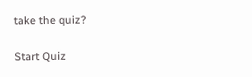take the quiz?

Start Quiz